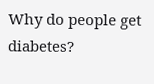Why do people get diabetes?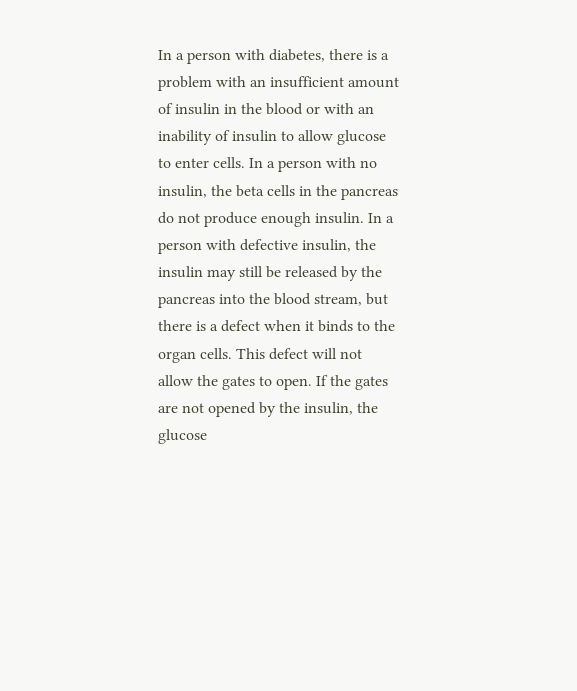In a person with diabetes, there is a problem with an insufficient amount of insulin in the blood or with an inability of insulin to allow glucose to enter cells. In a person with no insulin, the beta cells in the pancreas do not produce enough insulin. In a person with defective insulin, the insulin may still be released by the pancreas into the blood stream, but there is a defect when it binds to the organ cells. This defect will not allow the gates to open. If the gates are not opened by the insulin, the glucose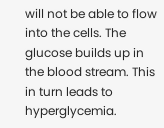will not be able to flow into the cells. The glucose builds up in the blood stream. This in turn leads to hyperglycemia.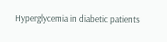Hyperglycemia in diabetic patients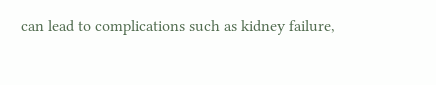can lead to complications such as kidney failure,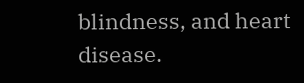blindness, and heart disease.